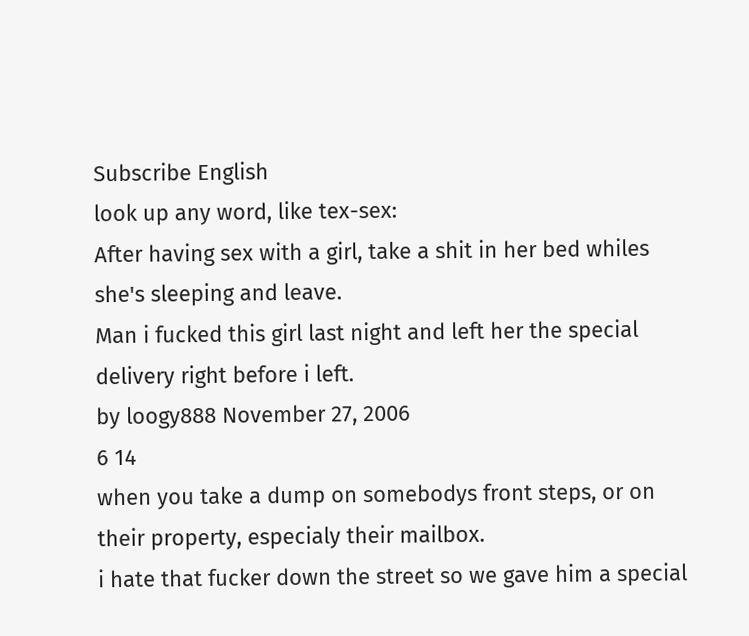Subscribe English
look up any word, like tex-sex:
After having sex with a girl, take a shit in her bed whiles she's sleeping and leave.
Man i fucked this girl last night and left her the special delivery right before i left.
by loogy888 November 27, 2006
6 14
when you take a dump on somebodys front steps, or on their property, especialy their mailbox.
i hate that fucker down the street so we gave him a special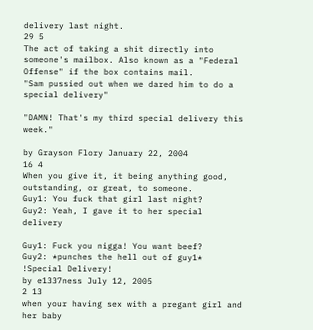delivery last night.
29 5
The act of taking a shit directly into someone's mailbox. Also known as a "Federal Offense" if the box contains mail.
"Sam pussied out when we dared him to do a special delivery"

"DAMN! That's my third special delivery this week."

by Grayson Flory January 22, 2004
16 4
When you give it, it being anything good, outstanding, or great, to someone.
Guy1: You fuck that girl last night?
Guy2: Yeah, I gave it to her special delivery

Guy1: Fuck you nigga! You want beef?
Guy2: *punches the hell out of guy1* !Special Delivery!
by e1337ness July 12, 2005
2 13
when your having sex with a pregant girl and her baby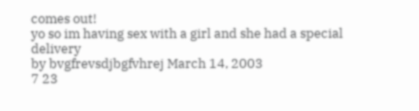comes out!
yo so im having sex with a girl and she had a special delivery
by bvgfrevsdjbgfvhrej March 14, 2003
7 23